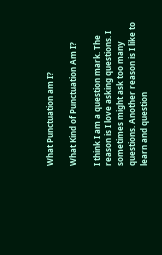What Punctuation am I?

What Kind of Punctuation Am I?

I think I am a question mark. The reason is I love asking questions. I sometimes might ask too many questions. Another reason is I like to learn and question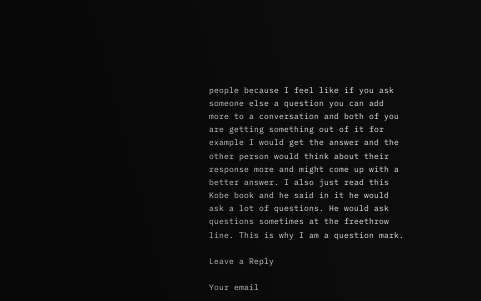people because I feel like if you ask someone else a question you can add more to a conversation and both of you are getting something out of it for example I would get the answer and the other person would think about their response more and might come up with a better answer. I also just read this Kobe book and he said in it he would ask a lot of questions. He would ask questions sometimes at the freethrow line. This is why I am a question mark.

Leave a Reply

Your email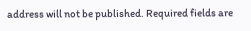address will not be published. Required fields are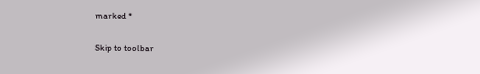marked *

Skip to toolbar